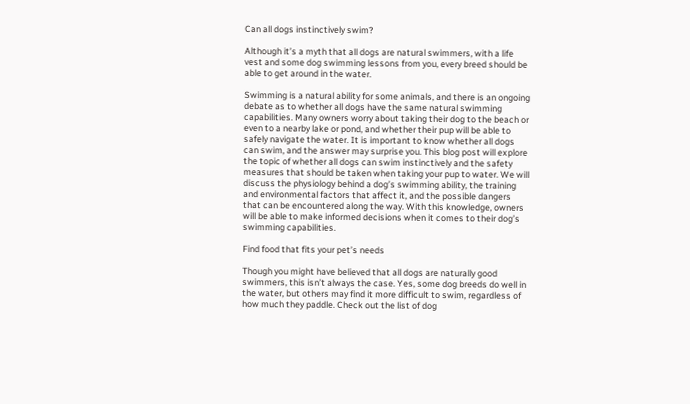Can all dogs instinctively swim?

Although it’s a myth that all dogs are natural swimmers, with a life vest and some dog swimming lessons from you, every breed should be able to get around in the water.

Swimming is a natural ability for some animals, and there is an ongoing debate as to whether all dogs have the same natural swimming capabilities. Many owners worry about taking their dog to the beach or even to a nearby lake or pond, and whether their pup will be able to safely navigate the water. It is important to know whether all dogs can swim, and the answer may surprise you. This blog post will explore the topic of whether all dogs can swim instinctively and the safety measures that should be taken when taking your pup to water. We will discuss the physiology behind a dog’s swimming ability, the training and environmental factors that affect it, and the possible dangers that can be encountered along the way. With this knowledge, owners will be able to make informed decisions when it comes to their dog’s swimming capabilities.

Find food that fits your pet’s needs

Though you might have believed that all dogs are naturally good swimmers, this isn’t always the case. Yes, some dog breeds do well in the water, but others may find it more difficult to swim, regardless of how much they paddle. Check out the list of dog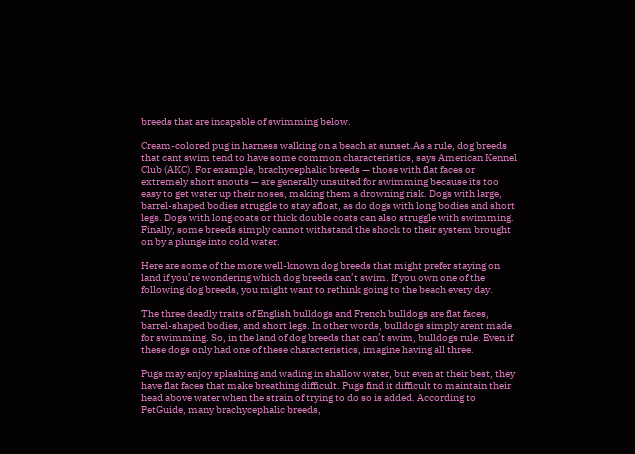breeds that are incapable of swimming below.

Cream-colored pug in harness walking on a beach at sunset.As a rule, dog breeds that cant swim tend to have some common characteristics, says American Kennel Club (AKC). For example, brachycephalic breeds — those with flat faces or extremely short snouts — are generally unsuited for swimming because its too easy to get water up their noses, making them a drowning risk. Dogs with large, barrel-shaped bodies struggle to stay afloat, as do dogs with long bodies and short legs. Dogs with long coats or thick double coats can also struggle with swimming. Finally, some breeds simply cannot withstand the shock to their system brought on by a plunge into cold water.

Here are some of the more well-known dog breeds that might prefer staying on land if you’re wondering which dog breeds can’t swim. If you own one of the following dog breeds, you might want to rethink going to the beach every day.

The three deadly traits of English bulldogs and French bulldogs are flat faces, barrel-shaped bodies, and short legs. In other words, bulldogs simply arent made for swimming. So, in the land of dog breeds that can’t swim, bulldogs rule. Even if these dogs only had one of these characteristics, imagine having all three.

Pugs may enjoy splashing and wading in shallow water, but even at their best, they have flat faces that make breathing difficult. Pugs find it difficult to maintain their head above water when the strain of trying to do so is added. According to PetGuide, many brachycephalic breeds,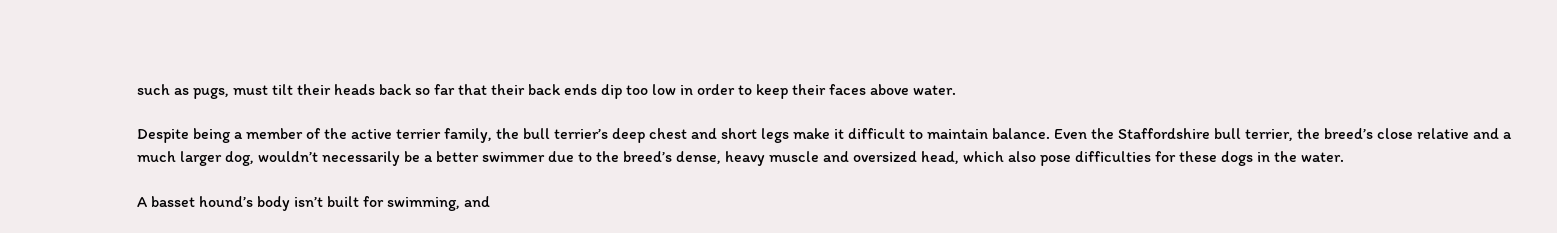such as pugs, must tilt their heads back so far that their back ends dip too low in order to keep their faces above water.

Despite being a member of the active terrier family, the bull terrier’s deep chest and short legs make it difficult to maintain balance. Even the Staffordshire bull terrier, the breed’s close relative and a much larger dog, wouldn’t necessarily be a better swimmer due to the breed’s dense, heavy muscle and oversized head, which also pose difficulties for these dogs in the water.

A basset hound’s body isn’t built for swimming, and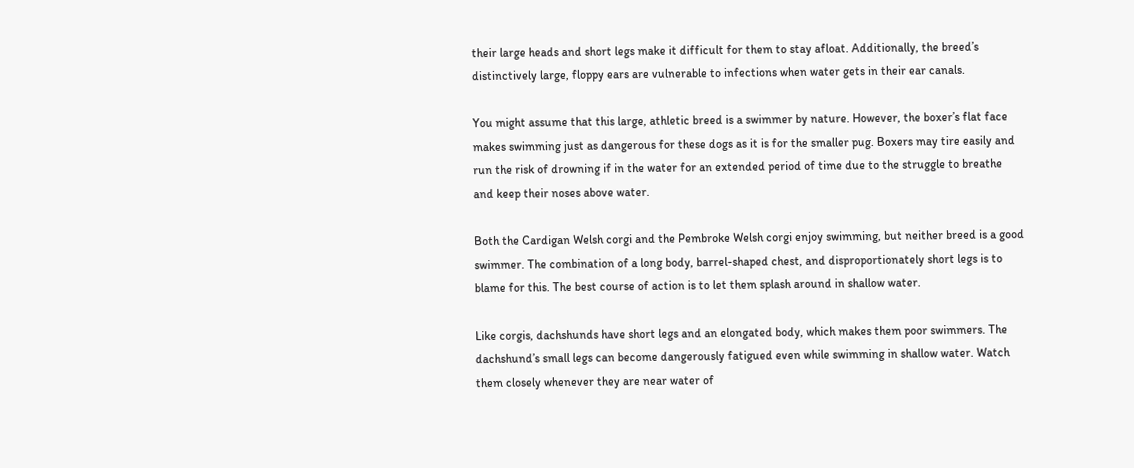their large heads and short legs make it difficult for them to stay afloat. Additionally, the breed’s distinctively large, floppy ears are vulnerable to infections when water gets in their ear canals.

You might assume that this large, athletic breed is a swimmer by nature. However, the boxer’s flat face makes swimming just as dangerous for these dogs as it is for the smaller pug. Boxers may tire easily and run the risk of drowning if in the water for an extended period of time due to the struggle to breathe and keep their noses above water.

Both the Cardigan Welsh corgi and the Pembroke Welsh corgi enjoy swimming, but neither breed is a good swimmer. The combination of a long body, barrel-shaped chest, and disproportionately short legs is to blame for this. The best course of action is to let them splash around in shallow water.

Like corgis, dachshunds have short legs and an elongated body, which makes them poor swimmers. The dachshund’s small legs can become dangerously fatigued even while swimming in shallow water. Watch them closely whenever they are near water of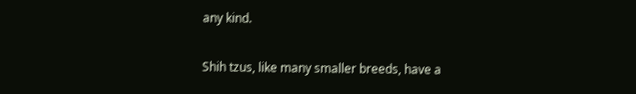any kind.

Shih tzus, like many smaller breeds, have a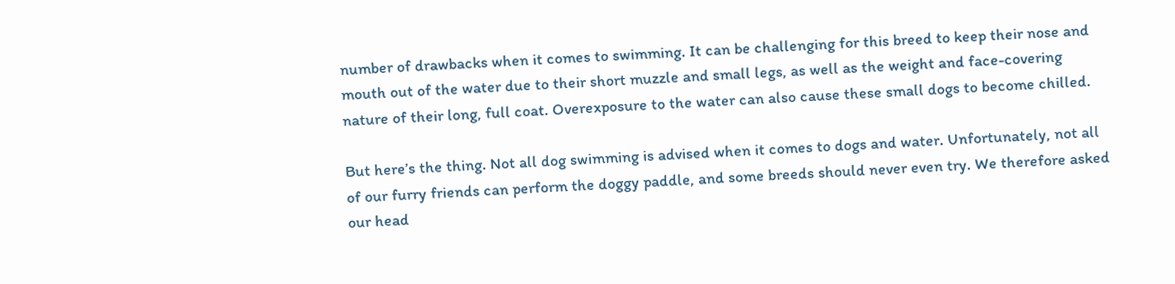number of drawbacks when it comes to swimming. It can be challenging for this breed to keep their nose and mouth out of the water due to their short muzzle and small legs, as well as the weight and face-covering nature of their long, full coat. Overexposure to the water can also cause these small dogs to become chilled.

But here’s the thing. Not all dog swimming is advised when it comes to dogs and water. Unfortunately, not all of our furry friends can perform the doggy paddle, and some breeds should never even try. We therefore asked our head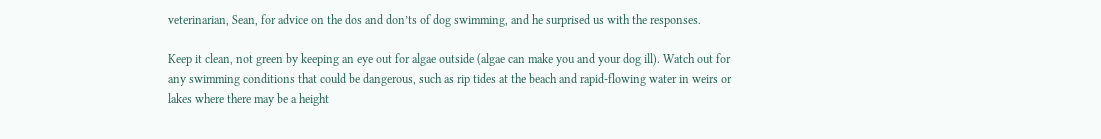veterinarian, Sean, for advice on the dos and don’ts of dog swimming, and he surprised us with the responses.

Keep it clean, not green by keeping an eye out for algae outside (algae can make you and your dog ill). Watch out for any swimming conditions that could be dangerous, such as rip tides at the beach and rapid-flowing water in weirs or lakes where there may be a height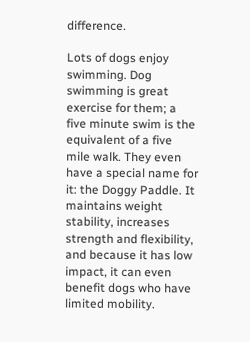difference.

Lots of dogs enjoy swimming. Dog swimming is great exercise for them; a five minute swim is the equivalent of a five mile walk. They even have a special name for it: the Doggy Paddle. It maintains weight stability, increases strength and flexibility, and because it has low impact, it can even benefit dogs who have limited mobility.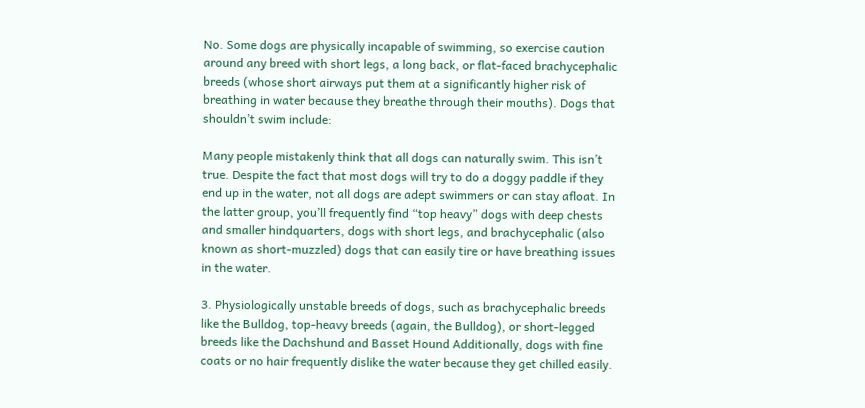No. Some dogs are physically incapable of swimming, so exercise caution around any breed with short legs, a long back, or flat-faced brachycephalic breeds (whose short airways put them at a significantly higher risk of breathing in water because they breathe through their mouths). Dogs that shouldn’t swim include:

Many people mistakenly think that all dogs can naturally swim. This isn’t true. Despite the fact that most dogs will try to do a doggy paddle if they end up in the water, not all dogs are adept swimmers or can stay afloat. In the latter group, you’ll frequently find “top heavy” dogs with deep chests and smaller hindquarters, dogs with short legs, and brachycephalic (also known as short-muzzled) dogs that can easily tire or have breathing issues in the water.

3. Physiologically unstable breeds of dogs, such as brachycephalic breeds like the Bulldog, top-heavy breeds (again, the Bulldog), or short-legged breeds like the Dachshund and Basset Hound Additionally, dogs with fine coats or no hair frequently dislike the water because they get chilled easily.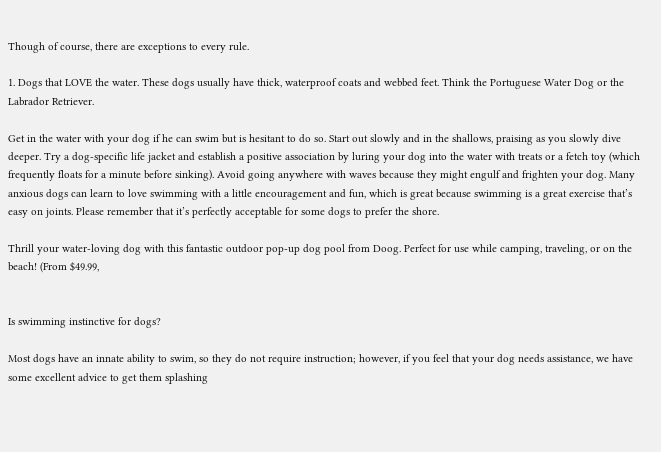Though of course, there are exceptions to every rule.

1. Dogs that LOVE the water. These dogs usually have thick, waterproof coats and webbed feet. Think the Portuguese Water Dog or the Labrador Retriever.

Get in the water with your dog if he can swim but is hesitant to do so. Start out slowly and in the shallows, praising as you slowly dive deeper. Try a dog-specific life jacket and establish a positive association by luring your dog into the water with treats or a fetch toy (which frequently floats for a minute before sinking). Avoid going anywhere with waves because they might engulf and frighten your dog. Many anxious dogs can learn to love swimming with a little encouragement and fun, which is great because swimming is a great exercise that’s easy on joints. Please remember that it’s perfectly acceptable for some dogs to prefer the shore.

Thrill your water-loving dog with this fantastic outdoor pop-up dog pool from Doog. Perfect for use while camping, traveling, or on the beach! (From $49.99,


Is swimming instinctive for dogs?

Most dogs have an innate ability to swim, so they do not require instruction; however, if you feel that your dog needs assistance, we have some excellent advice to get them splashing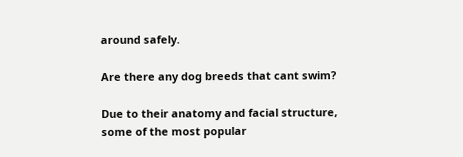around safely.

Are there any dog breeds that cant swim?

Due to their anatomy and facial structure, some of the most popular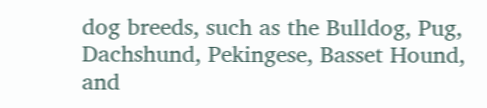dog breeds, such as the Bulldog, Pug, Dachshund, Pekingese, Basset Hound, and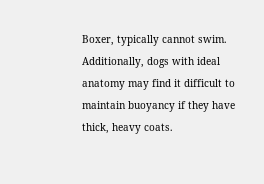Boxer, typically cannot swim. Additionally, dogs with ideal anatomy may find it difficult to maintain buoyancy if they have thick, heavy coats.